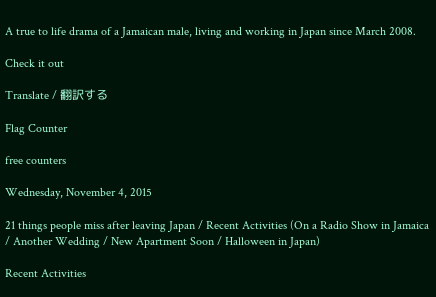A true to life drama of a Jamaican male, living and working in Japan since March 2008.

Check it out

Translate / 翻訳する

Flag Counter

free counters

Wednesday, November 4, 2015

21 things people miss after leaving Japan / Recent Activities (On a Radio Show in Jamaica / Another Wedding / New Apartment Soon / Halloween in Japan)

Recent Activities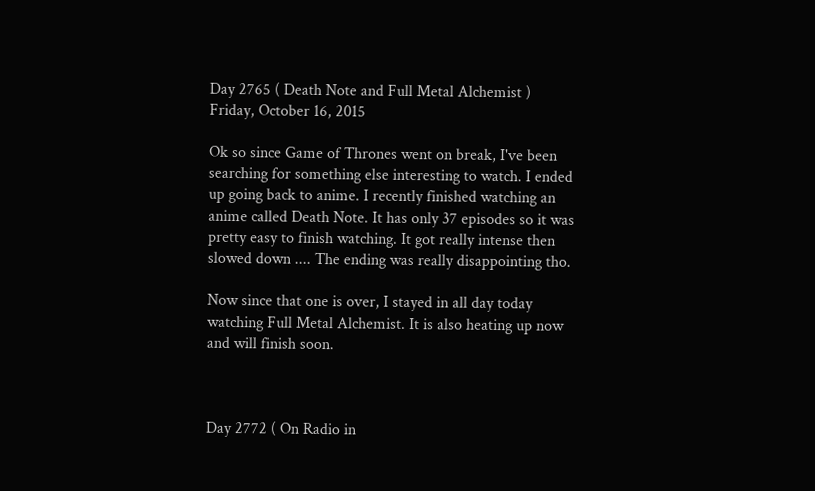Day 2765 ( Death Note and Full Metal Alchemist )
Friday, October 16, 2015

Ok so since Game of Thrones went on break, I've been searching for something else interesting to watch. I ended up going back to anime. I recently finished watching an anime called Death Note. It has only 37 episodes so it was pretty easy to finish watching. It got really intense then slowed down .... The ending was really disappointing tho.

Now since that one is over, I stayed in all day today watching Full Metal Alchemist. It is also heating up now and will finish soon.



Day 2772 ( On Radio in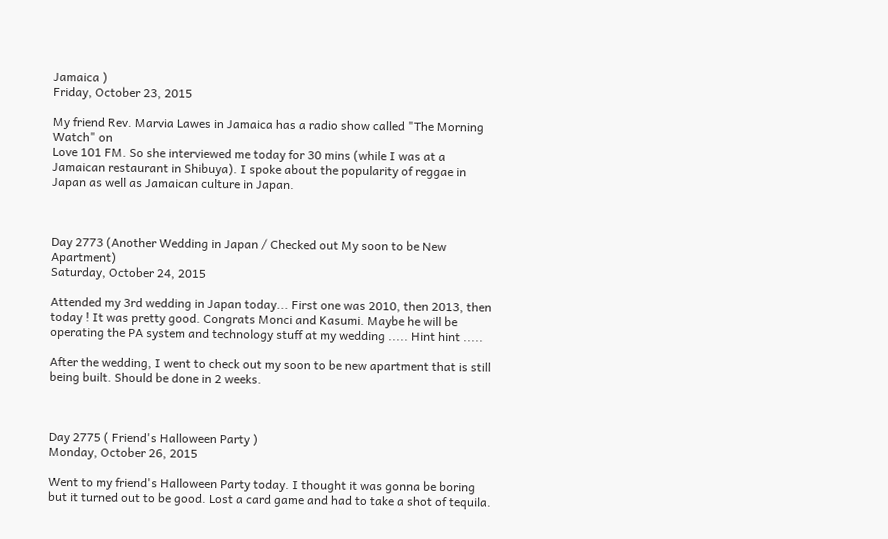Jamaica )
Friday, October 23, 2015

My friend Rev. Marvia Lawes in Jamaica has a radio show called "The Morning Watch" on
Love 101 FM. So she interviewed me today for 30 mins (while I was at a Jamaican restaurant in Shibuya). I spoke about the popularity of reggae in Japan as well as Jamaican culture in Japan.



Day 2773 (Another Wedding in Japan / Checked out My soon to be New Apartment)
Saturday, October 24, 2015

Attended my 3rd wedding in Japan today... First one was 2010, then 2013, then today ! It was pretty good. Congrats Monci and Kasumi. Maybe he will be operating the PA system and technology stuff at my wedding ..... Hint hint .....

After the wedding, I went to check out my soon to be new apartment that is still being built. Should be done in 2 weeks.



Day 2775 ( Friend's Halloween Party )
Monday, October 26, 2015

Went to my friend's Halloween Party today. I thought it was gonna be boring but it turned out to be good. Lost a card game and had to take a shot of tequila.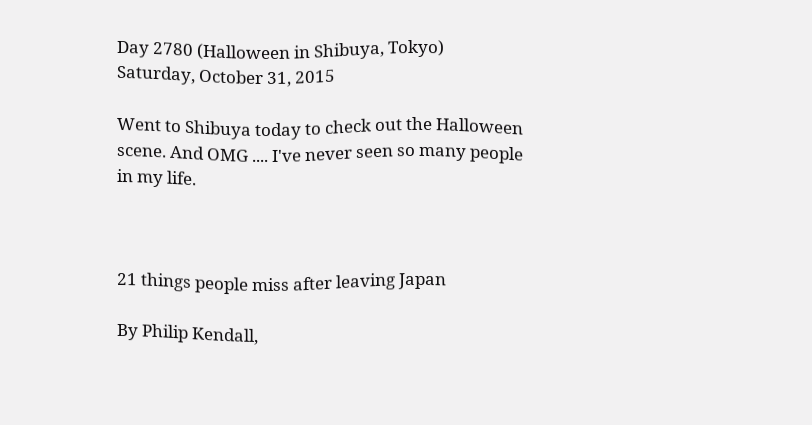Day 2780 (Halloween in Shibuya, Tokyo)
Saturday, October 31, 2015

Went to Shibuya today to check out the Halloween scene. And OMG .... I've never seen so many people in my life.



21 things people miss after leaving Japan

By Philip Kendall,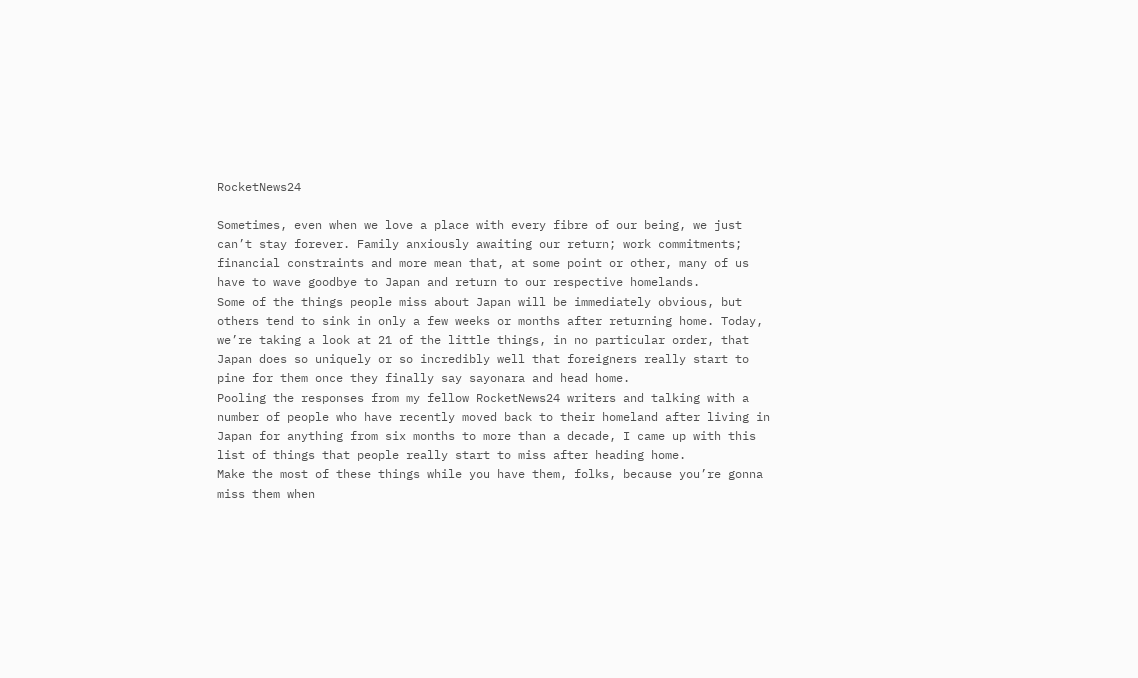RocketNews24

Sometimes, even when we love a place with every fibre of our being, we just can’t stay forever. Family anxiously awaiting our return; work commitments; financial constraints and more mean that, at some point or other, many of us have to wave goodbye to Japan and return to our respective homelands.
Some of the things people miss about Japan will be immediately obvious, but others tend to sink in only a few weeks or months after returning home. Today, we’re taking a look at 21 of the little things, in no particular order, that Japan does so uniquely or so incredibly well that foreigners really start to pine for them once they finally say sayonara and head home.
Pooling the responses from my fellow RocketNews24 writers and talking with a number of people who have recently moved back to their homeland after living in Japan for anything from six months to more than a decade, I came up with this list of things that people really start to miss after heading home.
Make the most of these things while you have them, folks, because you’re gonna miss them when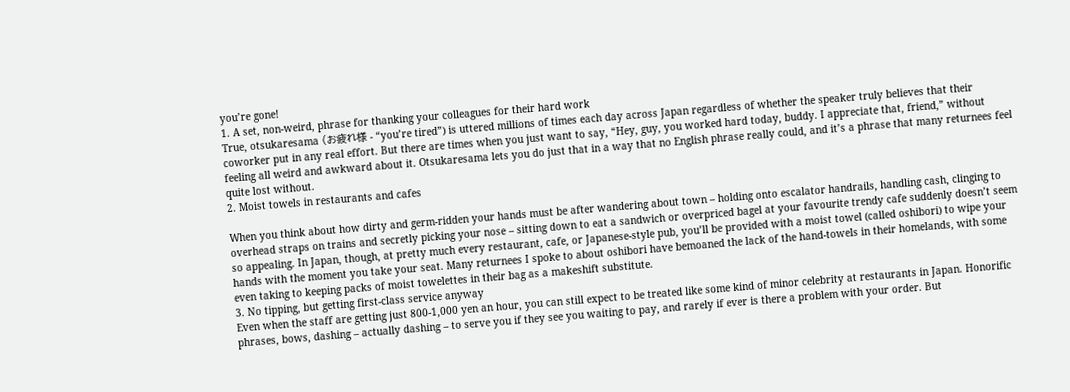you’re gone!
1. A set, non-weird, phrase for thanking your colleagues for their hard work
True, otsukaresama (お疲れ様 - “you’re tired”) is uttered millions of times each day across Japan regardless of whether the speaker truly believes that their coworker put in any real effort. But there are times when you just want to say, “Hey, guy, you worked hard today, buddy. I appreciate that, friend,” without feeling all weird and awkward about it. Otsukaresama lets you do just that in a way that no English phrase really could, and it’s a phrase that many returnees feel quite lost without.
2. Moist towels in restaurants and cafes

When you think about how dirty and germ-ridden your hands must be after wandering about town – holding onto escalator handrails, handling cash, clinging to overhead straps on trains and secretly picking your nose – sitting down to eat a sandwich or overpriced bagel at your favourite trendy cafe suddenly doesn’t seem so appealing. In Japan, though, at pretty much every restaurant, cafe, or Japanese-style pub, you’ll be provided with a moist towel (called oshibori) to wipe your hands with the moment you take your seat. Many returnees I spoke to about oshibori have bemoaned the lack of the hand-towels in their homelands, with some even taking to keeping packs of moist towelettes in their bag as a makeshift substitute.
3. No tipping, but getting first-class service anyway
Even when the staff are getting just 800-1,000 yen an hour, you can still expect to be treated like some kind of minor celebrity at restaurants in Japan. Honorific phrases, bows, dashing – actually dashing – to serve you if they see you waiting to pay, and rarely if ever is there a problem with your order. But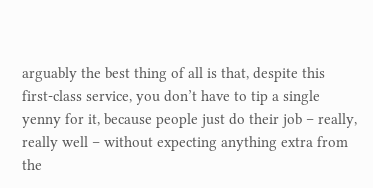arguably the best thing of all is that, despite this first-class service, you don’t have to tip a single yenny for it, because people just do their job – really, really well – without expecting anything extra from the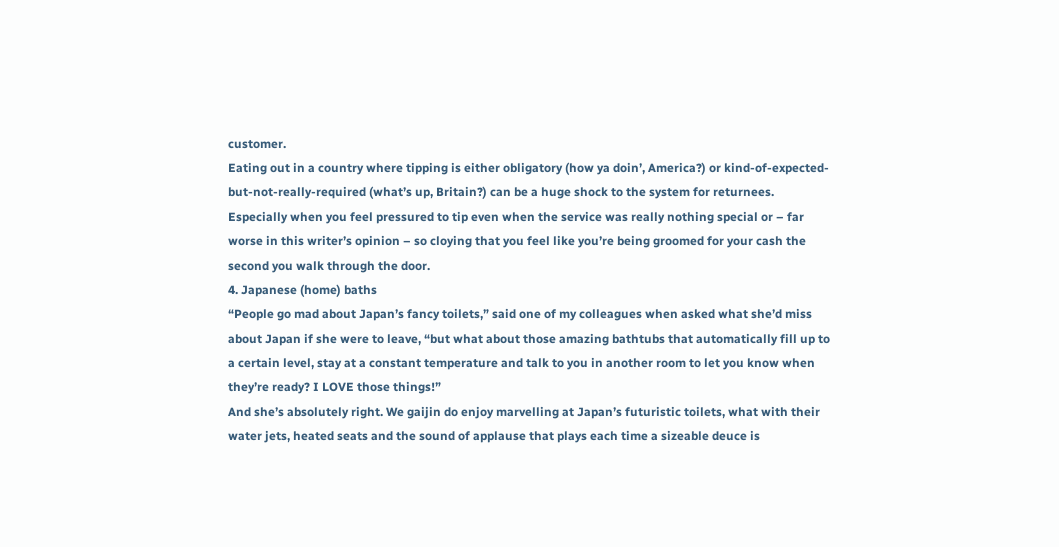customer.
Eating out in a country where tipping is either obligatory (how ya doin’, America?) or kind-of-expected-but-not-really-required (what’s up, Britain?) can be a huge shock to the system for returnees. Especially when you feel pressured to tip even when the service was really nothing special or – far worse in this writer’s opinion – so cloying that you feel like you’re being groomed for your cash the second you walk through the door.
4. Japanese (home) baths
“People go mad about Japan’s fancy toilets,” said one of my colleagues when asked what she’d miss about Japan if she were to leave, “but what about those amazing bathtubs that automatically fill up to a certain level, stay at a constant temperature and talk to you in another room to let you know when they’re ready? I LOVE those things!”
And she’s absolutely right. We gaijin do enjoy marvelling at Japan’s futuristic toilets, what with their water jets, heated seats and the sound of applause that plays each time a sizeable deuce is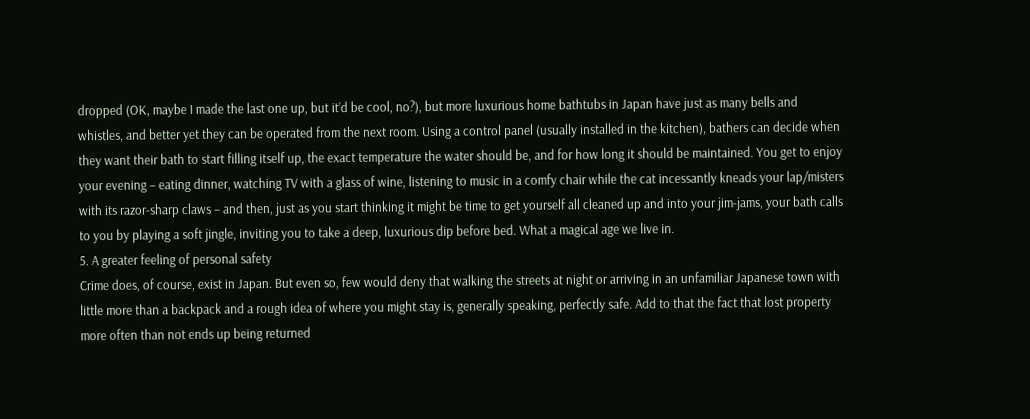dropped (OK, maybe I made the last one up, but it’d be cool, no?), but more luxurious home bathtubs in Japan have just as many bells and whistles, and better yet they can be operated from the next room. Using a control panel (usually installed in the kitchen), bathers can decide when they want their bath to start filling itself up, the exact temperature the water should be, and for how long it should be maintained. You get to enjoy your evening – eating dinner, watching TV with a glass of wine, listening to music in a comfy chair while the cat incessantly kneads your lap/misters with its razor-sharp claws – and then, just as you start thinking it might be time to get yourself all cleaned up and into your jim-jams, your bath calls to you by playing a soft jingle, inviting you to take a deep, luxurious dip before bed. What a magical age we live in.
5. A greater feeling of personal safety
Crime does, of course, exist in Japan. But even so, few would deny that walking the streets at night or arriving in an unfamiliar Japanese town with little more than a backpack and a rough idea of where you might stay is, generally speaking, perfectly safe. Add to that the fact that lost property more often than not ends up being returned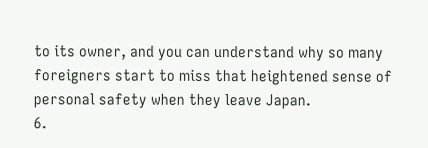to its owner, and you can understand why so many foreigners start to miss that heightened sense of personal safety when they leave Japan.
6.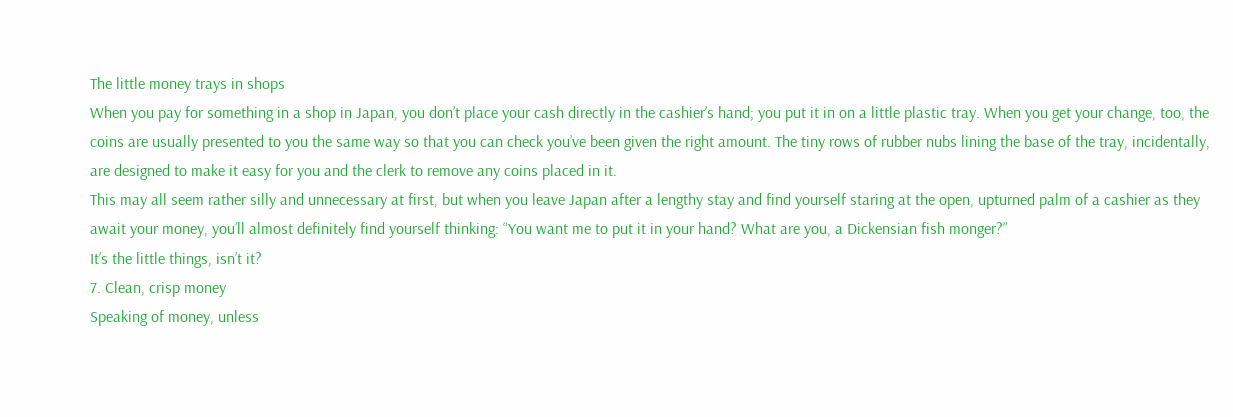The little money trays in shops
When you pay for something in a shop in Japan, you don’t place your cash directly in the cashier’s hand; you put it in on a little plastic tray. When you get your change, too, the coins are usually presented to you the same way so that you can check you’ve been given the right amount. The tiny rows of rubber nubs lining the base of the tray, incidentally, are designed to make it easy for you and the clerk to remove any coins placed in it.
This may all seem rather silly and unnecessary at first, but when you leave Japan after a lengthy stay and find yourself staring at the open, upturned palm of a cashier as they await your money, you’ll almost definitely find yourself thinking: “You want me to put it in your hand? What are you, a Dickensian fish monger?”
It’s the little things, isn’t it?
7. Clean, crisp money
Speaking of money, unless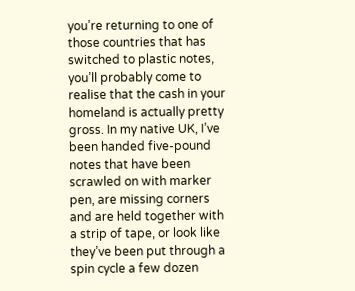you’re returning to one of those countries that has switched to plastic notes, you’ll probably come to realise that the cash in your homeland is actually pretty gross. In my native UK, I’ve been handed five-pound notes that have been scrawled on with marker pen, are missing corners and are held together with a strip of tape, or look like they’ve been put through a spin cycle a few dozen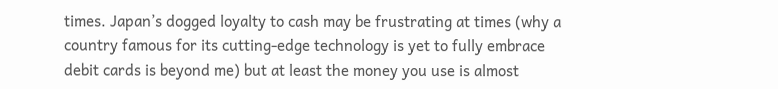times. Japan’s dogged loyalty to cash may be frustrating at times (why a country famous for its cutting-edge technology is yet to fully embrace debit cards is beyond me) but at least the money you use is almost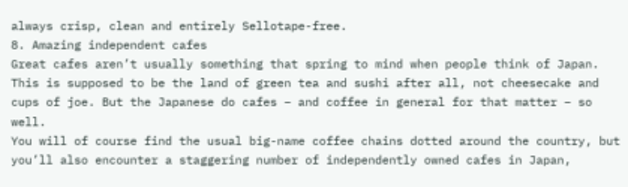always crisp, clean and entirely Sellotape-free.
8. Amazing independent cafes
Great cafes aren’t usually something that spring to mind when people think of Japan. This is supposed to be the land of green tea and sushi after all, not cheesecake and cups of joe. But the Japanese do cafes – and coffee in general for that matter – so well.
You will of course find the usual big-name coffee chains dotted around the country, but you’ll also encounter a staggering number of independently owned cafes in Japan,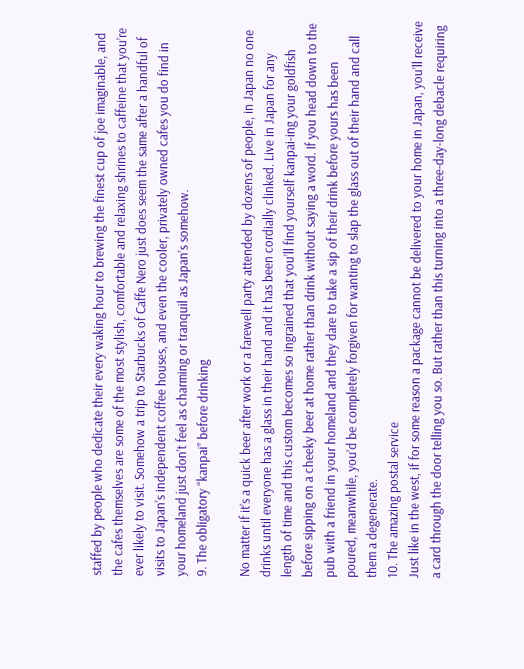staffed by people who dedicate their every waking hour to brewing the finest cup of joe imaginable, and the cafes themselves are some of the most stylish, comfortable and relaxing shrines to caffeine that you’re ever likely to visit. Somehow a trip to Starbucks of Caffe Nero just does seem the same after a handful of visits to Japan’s independent coffee houses, and even the cooler, privately owned cafes you do find in your homeland just don’t feel as charming or tranquil as Japan’s somehow.
9. The obligatory “kanpai” before drinking

No matter if it’s a quick beer after work or a farewell party attended by dozens of people, in Japan no one drinks until everyone has a glass in their hand and it has been cordially clinked. Live in Japan for any length of time and this custom becomes so ingrained that you’ll find yourself kanpai-ing your goldfish before sipping on a cheeky beer at home rather than drink without saying a word. If you head down to the pub with a friend in your homeland and they dare to take a sip of their drink before yours has been poured, meanwhile, you’d be completely forgiven for wanting to slap the glass out of their hand and call them a degenerate.
10. The amazing postal service
Just like in the west, if for some reason a package cannot be delivered to your home in Japan, you’ll receive a card through the door telling you so. But rather than this turning into a three-day-long debacle requiring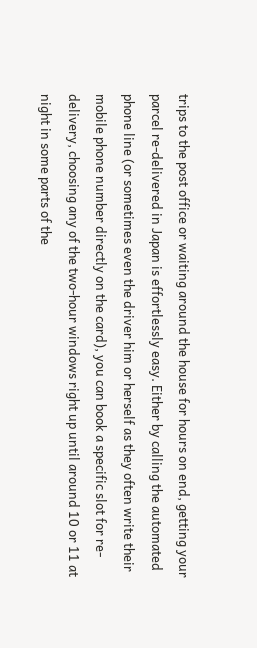trips to the post office or waiting around the house for hours on end, getting your parcel re-delivered in Japan is effortlessly easy. Either by calling the automated phone line (or sometimes even the driver him or herself as they often write their mobile phone number directly on the card), you can book a specific slot for re-delivery, choosing any of the two-hour windows right up until around 10 or 11 at night in some parts of the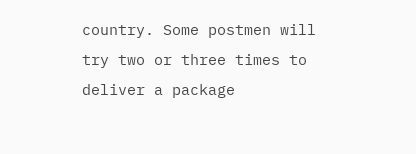country. Some postmen will try two or three times to deliver a package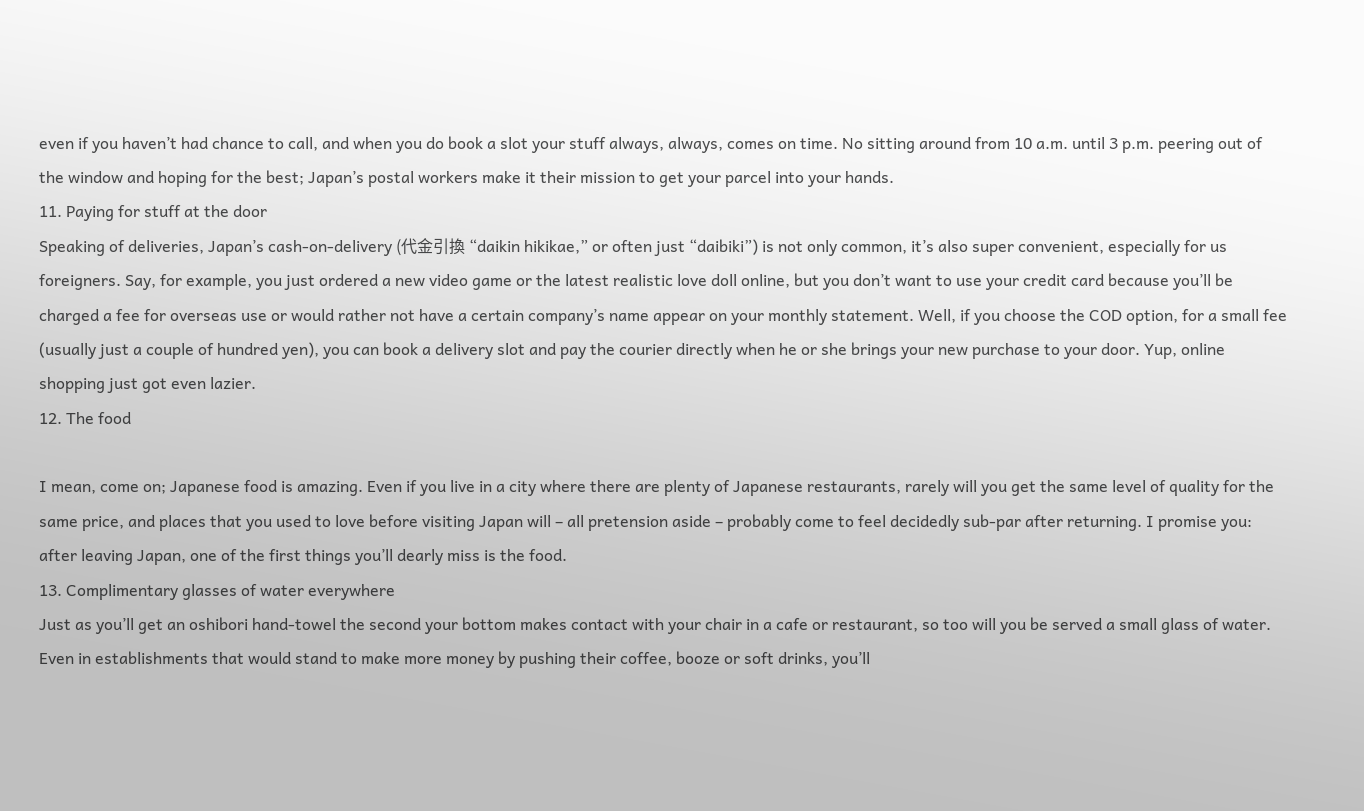even if you haven’t had chance to call, and when you do book a slot your stuff always, always, comes on time. No sitting around from 10 a.m. until 3 p.m. peering out of the window and hoping for the best; Japan’s postal workers make it their mission to get your parcel into your hands.
11. Paying for stuff at the door
Speaking of deliveries, Japan’s cash-on-delivery (代金引換 “daikin hikikae,” or often just “daibiki”) is not only common, it’s also super convenient, especially for us foreigners. Say, for example, you just ordered a new video game or the latest realistic love doll online, but you don’t want to use your credit card because you’ll be charged a fee for overseas use or would rather not have a certain company’s name appear on your monthly statement. Well, if you choose the COD option, for a small fee (usually just a couple of hundred yen), you can book a delivery slot and pay the courier directly when he or she brings your new purchase to your door. Yup, online shopping just got even lazier.
12. The food

I mean, come on; Japanese food is amazing. Even if you live in a city where there are plenty of Japanese restaurants, rarely will you get the same level of quality for the same price, and places that you used to love before visiting Japan will – all pretension aside – probably come to feel decidedly sub-par after returning. I promise you: after leaving Japan, one of the first things you’ll dearly miss is the food.
13. Complimentary glasses of water everywhere
Just as you’ll get an oshibori hand-towel the second your bottom makes contact with your chair in a cafe or restaurant, so too will you be served a small glass of water. Even in establishments that would stand to make more money by pushing their coffee, booze or soft drinks, you’ll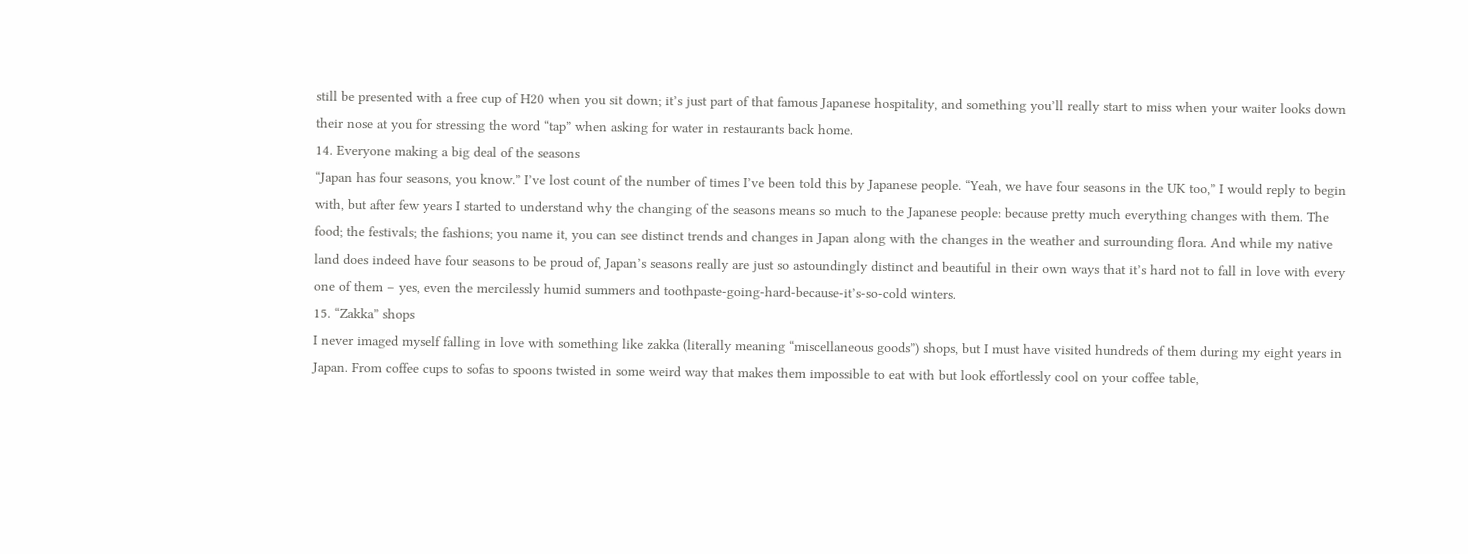still be presented with a free cup of H20 when you sit down; it’s just part of that famous Japanese hospitality, and something you’ll really start to miss when your waiter looks down their nose at you for stressing the word “tap” when asking for water in restaurants back home.
14. Everyone making a big deal of the seasons
“Japan has four seasons, you know.” I’ve lost count of the number of times I’ve been told this by Japanese people. “Yeah, we have four seasons in the UK too,” I would reply to begin with, but after few years I started to understand why the changing of the seasons means so much to the Japanese people: because pretty much everything changes with them. The food; the festivals; the fashions; you name it, you can see distinct trends and changes in Japan along with the changes in the weather and surrounding flora. And while my native land does indeed have four seasons to be proud of, Japan’s seasons really are just so astoundingly distinct and beautiful in their own ways that it’s hard not to fall in love with every one of them – yes, even the mercilessly humid summers and toothpaste-going-hard-because-it’s-so-cold winters.
15. “Zakka” shops
I never imaged myself falling in love with something like zakka (literally meaning “miscellaneous goods”) shops, but I must have visited hundreds of them during my eight years in Japan. From coffee cups to sofas to spoons twisted in some weird way that makes them impossible to eat with but look effortlessly cool on your coffee table,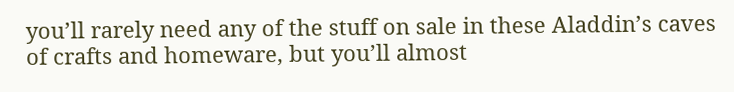you’ll rarely need any of the stuff on sale in these Aladdin’s caves of crafts and homeware, but you’ll almost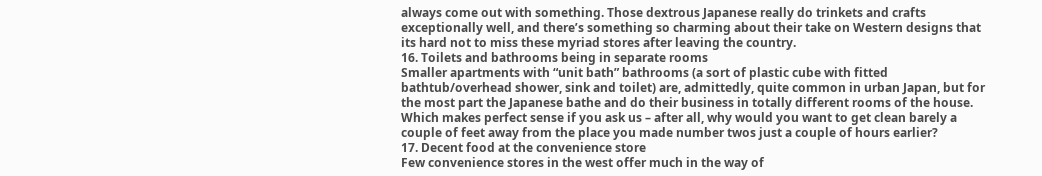always come out with something. Those dextrous Japanese really do trinkets and crafts exceptionally well, and there’s something so charming about their take on Western designs that its hard not to miss these myriad stores after leaving the country.
16. Toilets and bathrooms being in separate rooms
Smaller apartments with “unit bath” bathrooms (a sort of plastic cube with fitted bathtub/overhead shower, sink and toilet) are, admittedly, quite common in urban Japan, but for the most part the Japanese bathe and do their business in totally different rooms of the house. Which makes perfect sense if you ask us – after all, why would you want to get clean barely a couple of feet away from the place you made number twos just a couple of hours earlier?
17. Decent food at the convenience store
Few convenience stores in the west offer much in the way of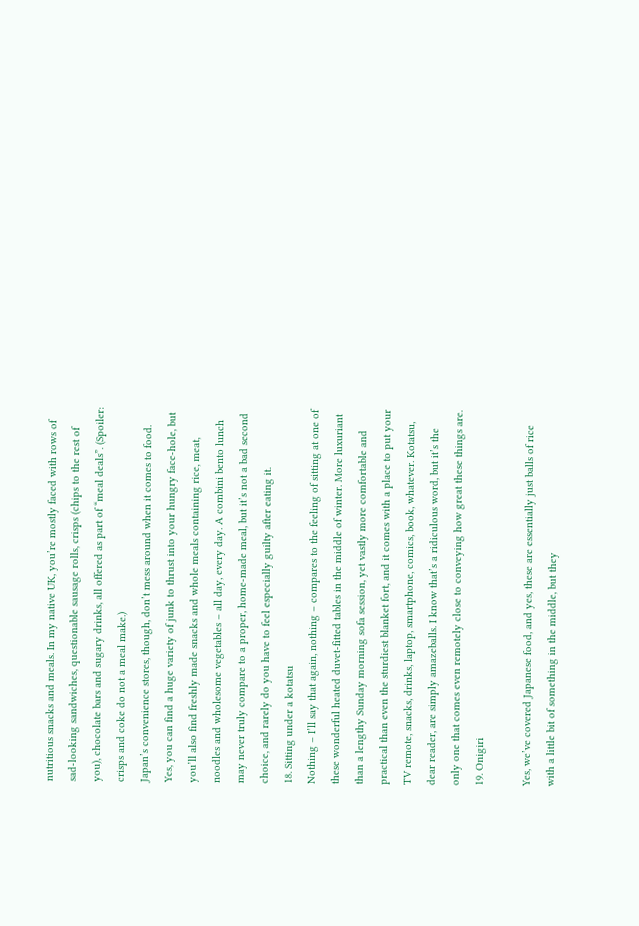nutritious snacks and meals. In my native UK, you’re mostly faced with rows of sad-looking sandwiches, questionable sausage rolls, crisps (chips to the rest of you), chocolate bars and sugary drinks, all offered as part of “meal deals”. (Spoiler: crisps and coke do not a meal make.)
Japan’s convenience stores, though, don’t mess around when it comes to food. Yes, you can find a huge variety of junk to thrust into your hungry face-hole, but you’ll also find freshly made snacks and whole meals containing rice, meat, noodles and wholesome vegetables – all day, every day. A combini bento lunch may never truly compare to a proper, home-made meal, but it’s not a bad second choice, and rarely do you have to feel especially guilty after eating it.
18. Sitting under a kotatsu
Nothing – I’ll say that again, nothing – compares to the feeling of sitting at one of these wonderful heated duvet-fitted tables in the middle of winter. More luxuriant than a lengthy Sunday morning sofa session, yet vastly more comfortable and practical than even the sturdiest blanket fort, and it comes with a place to put your TV remote, snacks, drinks, laptop, smartphone, comics, book, whatever. Kotatsu, dear reader, are simply amazeballs. I know that’s a ridiculous word, but it’s the only one that comes even remotely close to conveying how great these things are.
19. Onigiri

Yes, we’ve covered Japanese food, and yes, these are essentially just balls of rice with a little bit of something in the middle, but they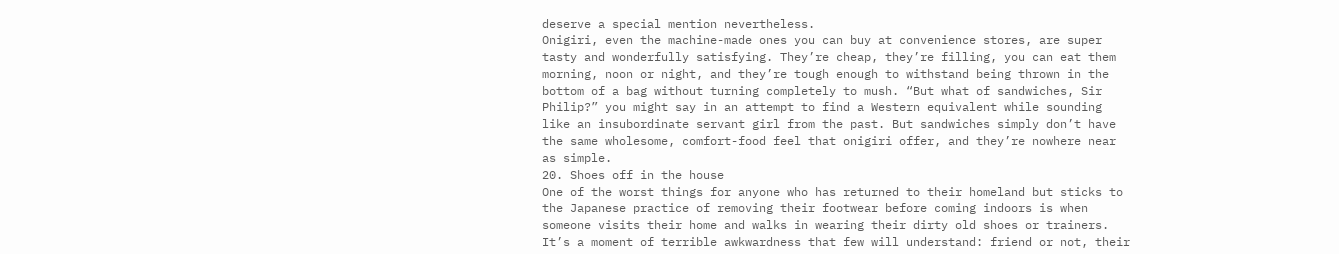deserve a special mention nevertheless.
Onigiri, even the machine-made ones you can buy at convenience stores, are super tasty and wonderfully satisfying. They’re cheap, they’re filling, you can eat them morning, noon or night, and they’re tough enough to withstand being thrown in the bottom of a bag without turning completely to mush. “But what of sandwiches, Sir Philip?” you might say in an attempt to find a Western equivalent while sounding like an insubordinate servant girl from the past. But sandwiches simply don’t have the same wholesome, comfort-food feel that onigiri offer, and they’re nowhere near as simple.
20. Shoes off in the house
One of the worst things for anyone who has returned to their homeland but sticks to the Japanese practice of removing their footwear before coming indoors is when someone visits their home and walks in wearing their dirty old shoes or trainers. It’s a moment of terrible awkwardness that few will understand: friend or not, their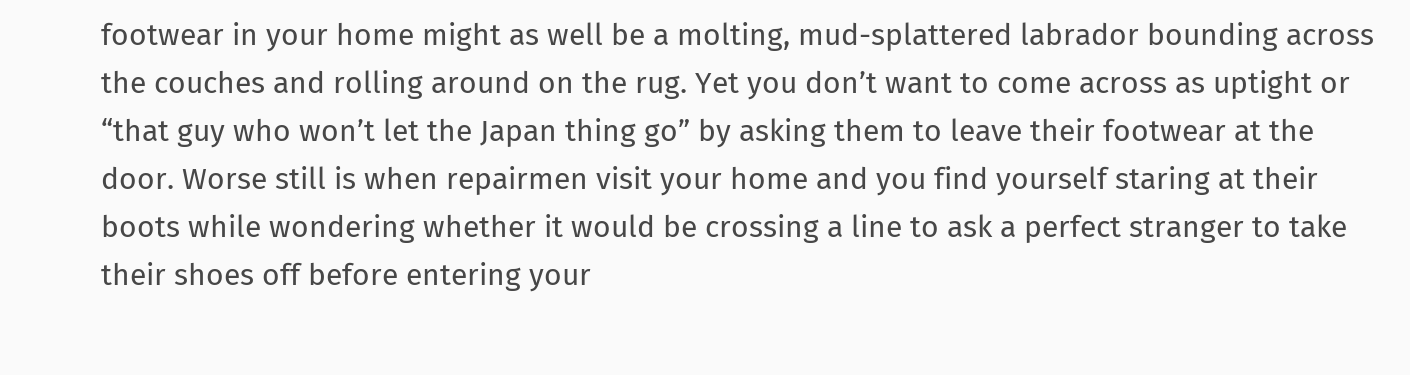footwear in your home might as well be a molting, mud-splattered labrador bounding across the couches and rolling around on the rug. Yet you don’t want to come across as uptight or “that guy who won’t let the Japan thing go” by asking them to leave their footwear at the door. Worse still is when repairmen visit your home and you find yourself staring at their boots while wondering whether it would be crossing a line to ask a perfect stranger to take their shoes off before entering your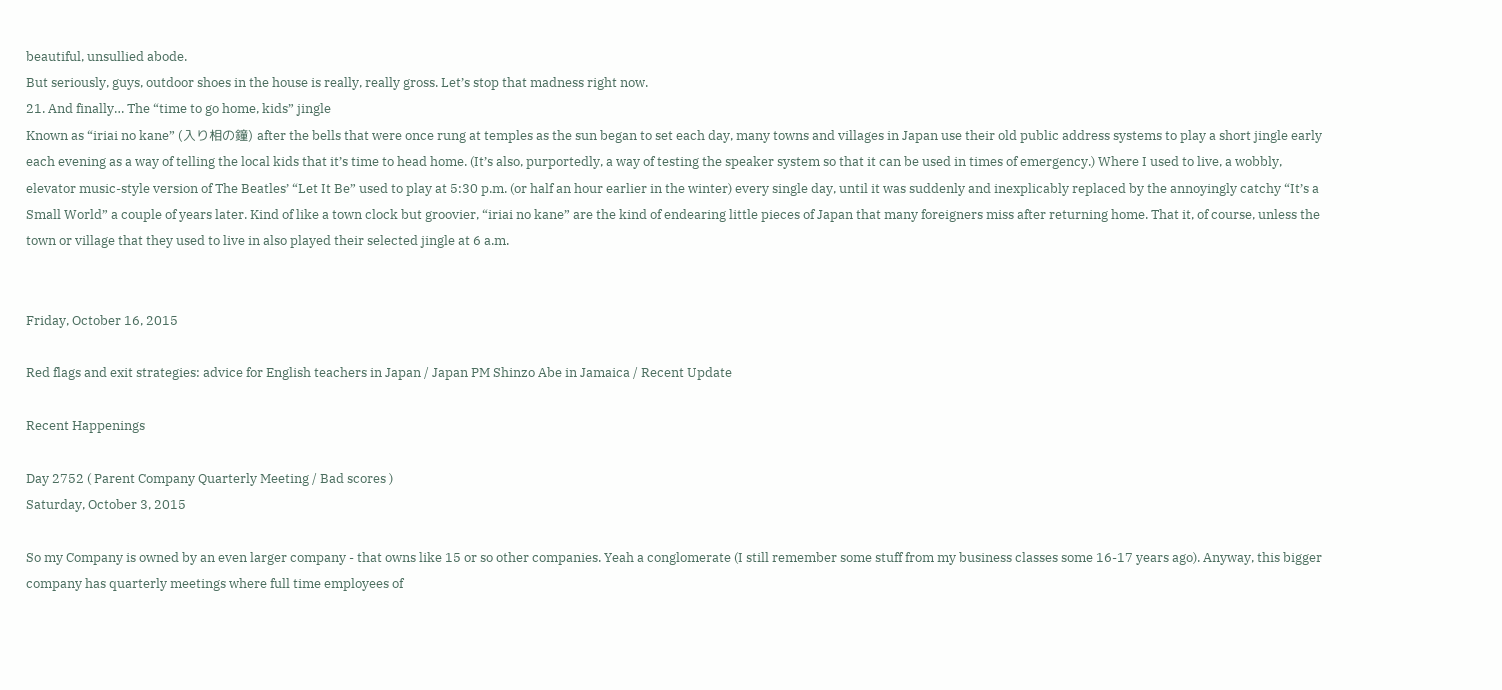beautiful, unsullied abode.
But seriously, guys, outdoor shoes in the house is really, really gross. Let’s stop that madness right now.
21. And finally… The “time to go home, kids” jingle
Known as “iriai no kane” (入り相の鐘) after the bells that were once rung at temples as the sun began to set each day, many towns and villages in Japan use their old public address systems to play a short jingle early each evening as a way of telling the local kids that it’s time to head home. (It’s also, purportedly, a way of testing the speaker system so that it can be used in times of emergency.) Where I used to live, a wobbly, elevator music-style version of The Beatles’ “Let It Be” used to play at 5:30 p.m. (or half an hour earlier in the winter) every single day, until it was suddenly and inexplicably replaced by the annoyingly catchy “It’s a Small World” a couple of years later. Kind of like a town clock but groovier, “iriai no kane” are the kind of endearing little pieces of Japan that many foreigners miss after returning home. That it, of course, unless the town or village that they used to live in also played their selected jingle at 6 a.m.


Friday, October 16, 2015

Red flags and exit strategies: advice for English teachers in Japan / Japan PM Shinzo Abe in Jamaica / Recent Update

Recent Happenings

Day 2752 ( Parent Company Quarterly Meeting / Bad scores )
Saturday, October 3, 2015

So my Company is owned by an even larger company - that owns like 15 or so other companies. Yeah a conglomerate (I still remember some stuff from my business classes some 16-17 years ago). Anyway, this bigger company has quarterly meetings where full time employees of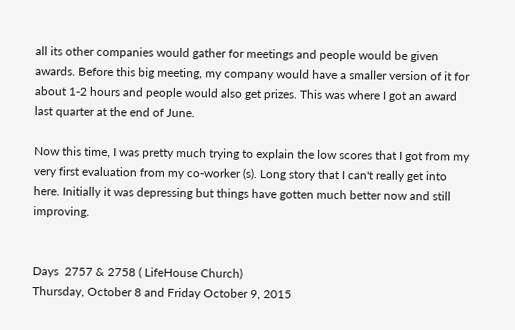all its other companies would gather for meetings and people would be given awards. Before this big meeting, my company would have a smaller version of it for about 1-2 hours and people would also get prizes. This was where I got an award last quarter at the end of June.

Now this time, I was pretty much trying to explain the low scores that I got from my very first evaluation from my co-worker (s). Long story that I can't really get into here. Initially it was depressing but things have gotten much better now and still improving.


Days  2757 & 2758 ( LifeHouse Church)
Thursday, October 8 and Friday October 9, 2015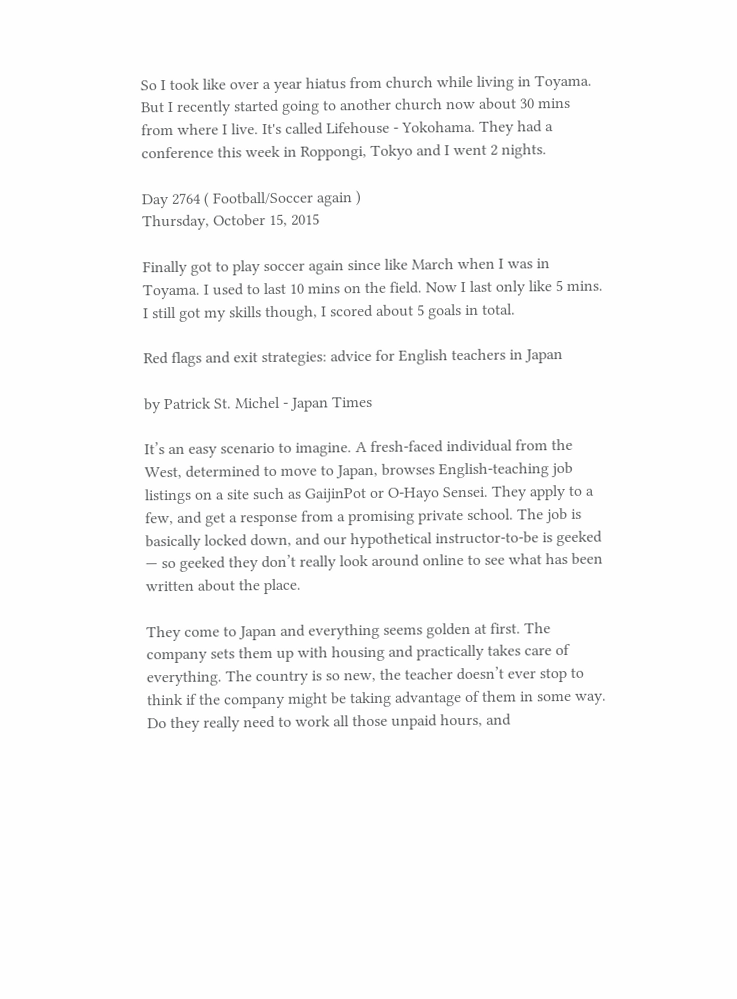So I took like over a year hiatus from church while living in Toyama. But I recently started going to another church now about 30 mins from where I live. It's called Lifehouse - Yokohama. They had a conference this week in Roppongi, Tokyo and I went 2 nights.

Day 2764 ( Football/Soccer again )
Thursday, October 15, 2015

Finally got to play soccer again since like March when I was in Toyama. I used to last 10 mins on the field. Now I last only like 5 mins. I still got my skills though, I scored about 5 goals in total.

Red flags and exit strategies: advice for English teachers in Japan

by Patrick St. Michel - Japan Times

It’s an easy scenario to imagine. A fresh-faced individual from the West, determined to move to Japan, browses English-teaching job listings on a site such as GaijinPot or O-Hayo Sensei. They apply to a few, and get a response from a promising private school. The job is basically locked down, and our hypothetical instructor-to-be is geeked — so geeked they don’t really look around online to see what has been written about the place.

They come to Japan and everything seems golden at first. The company sets them up with housing and practically takes care of everything. The country is so new, the teacher doesn’t ever stop to think if the company might be taking advantage of them in some way. Do they really need to work all those unpaid hours, and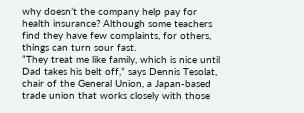why doesn’t the company help pay for health insurance? Although some teachers find they have few complaints, for others, things can turn sour fast.
“They treat me like family, which is nice until Dad takes his belt off,” says Dennis Tesolat, chair of the General Union, a Japan-based trade union that works closely with those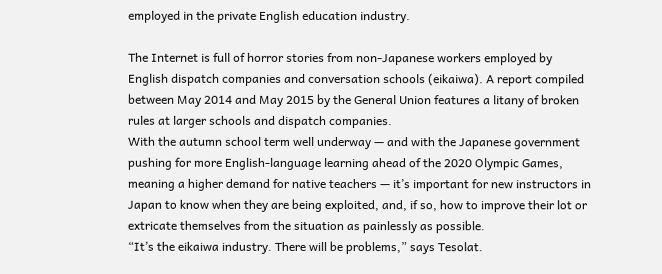employed in the private English education industry.

The Internet is full of horror stories from non-Japanese workers employed by English dispatch companies and conversation schools (eikaiwa). A report compiled between May 2014 and May 2015 by the General Union features a litany of broken rules at larger schools and dispatch companies.
With the autumn school term well underway — and with the Japanese government pushing for more English-language learning ahead of the 2020 Olympic Games, meaning a higher demand for native teachers — it’s important for new instructors in Japan to know when they are being exploited, and, if so, how to improve their lot or extricate themselves from the situation as painlessly as possible.
“It’s the eikaiwa industry. There will be problems,” says Tesolat.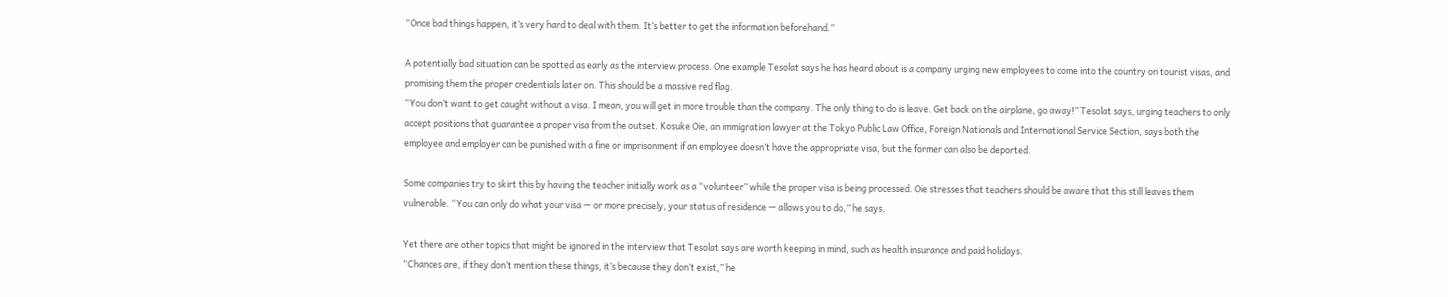“Once bad things happen, it’s very hard to deal with them. It’s better to get the information beforehand.”

A potentially bad situation can be spotted as early as the interview process. One example Tesolat says he has heard about is a company urging new employees to come into the country on tourist visas, and promising them the proper credentials later on. This should be a massive red flag.
“You don’t want to get caught without a visa. I mean, you will get in more trouble than the company. The only thing to do is leave. Get back on the airplane, go away!” Tesolat says, urging teachers to only accept positions that guarantee a proper visa from the outset. Kosuke Oie, an immigration lawyer at the Tokyo Public Law Office, Foreign Nationals and International Service Section, says both the employee and employer can be punished with a fine or imprisonment if an employee doesn’t have the appropriate visa, but the former can also be deported.

Some companies try to skirt this by having the teacher initially work as a “volunteer” while the proper visa is being processed. Oie stresses that teachers should be aware that this still leaves them vulnerable. “You can only do what your visa — or more precisely, your status of residence — allows you to do,” he says.

Yet there are other topics that might be ignored in the interview that Tesolat says are worth keeping in mind, such as health insurance and paid holidays.
“Chances are, if they don’t mention these things, it’s because they don’t exist,” he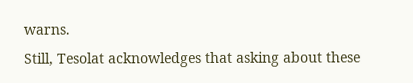warns.
Still, Tesolat acknowledges that asking about these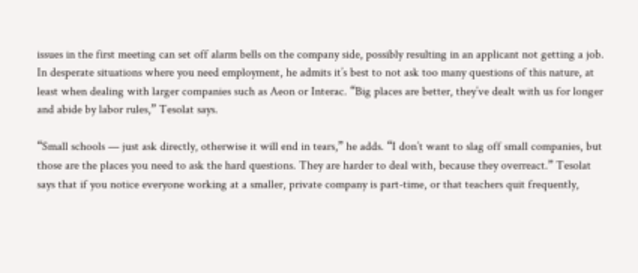issues in the first meeting can set off alarm bells on the company side, possibly resulting in an applicant not getting a job. In desperate situations where you need employment, he admits it’s best to not ask too many questions of this nature, at least when dealing with larger companies such as Aeon or Interac. “Big places are better, they’ve dealt with us for longer and abide by labor rules,” Tesolat says.

“Small schools — just ask directly, otherwise it will end in tears,” he adds. “I don’t want to slag off small companies, but those are the places you need to ask the hard questions. They are harder to deal with, because they overreact.” Tesolat says that if you notice everyone working at a smaller, private company is part-time, or that teachers quit frequently,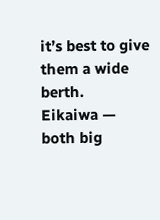it’s best to give them a wide berth.
Eikaiwa — both big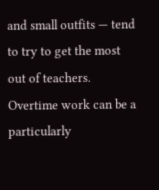and small outfits — tend to try to get the most out of teachers. Overtime work can be a particularly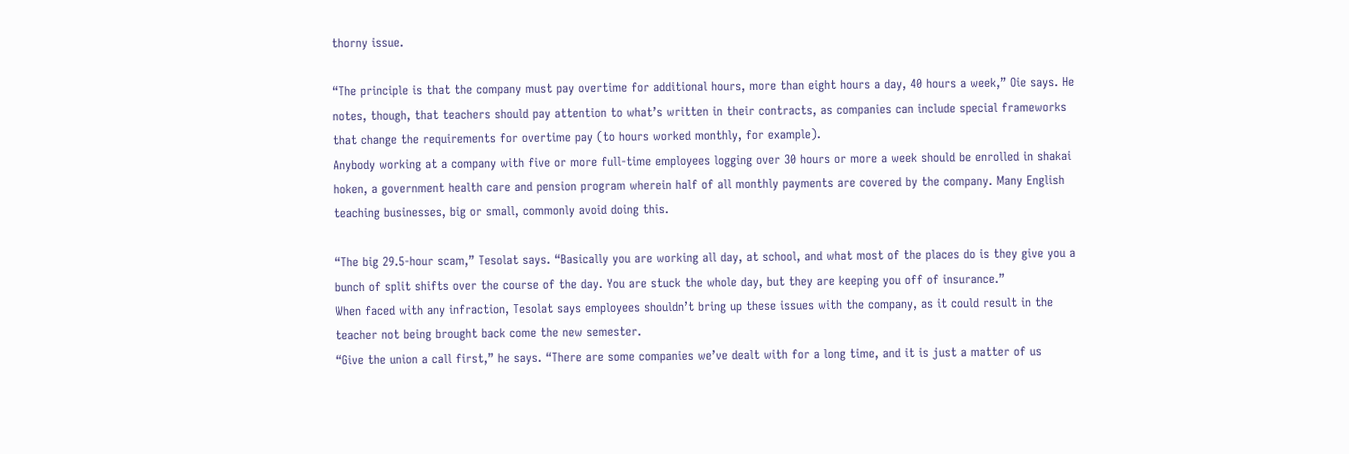thorny issue.

“The principle is that the company must pay overtime for additional hours, more than eight hours a day, 40 hours a week,” Oie says. He notes, though, that teachers should pay attention to what’s written in their contracts, as companies can include special frameworks that change the requirements for overtime pay (to hours worked monthly, for example).
Anybody working at a company with five or more full-time employees logging over 30 hours or more a week should be enrolled in shakai hoken, a government health care and pension program wherein half of all monthly payments are covered by the company. Many English teaching businesses, big or small, commonly avoid doing this.

“The big 29.5-hour scam,” Tesolat says. “Basically you are working all day, at school, and what most of the places do is they give you a bunch of split shifts over the course of the day. You are stuck the whole day, but they are keeping you off of insurance.”
When faced with any infraction, Tesolat says employees shouldn’t bring up these issues with the company, as it could result in the teacher not being brought back come the new semester.
“Give the union a call first,” he says. “There are some companies we’ve dealt with for a long time, and it is just a matter of us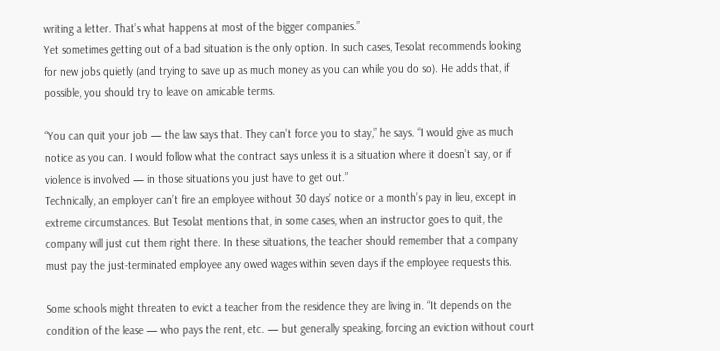writing a letter. That’s what happens at most of the bigger companies.”
Yet sometimes getting out of a bad situation is the only option. In such cases, Tesolat recommends looking for new jobs quietly (and trying to save up as much money as you can while you do so). He adds that, if possible, you should try to leave on amicable terms.

“You can quit your job — the law says that. They can’t force you to stay,” he says. “I would give as much notice as you can. I would follow what the contract says unless it is a situation where it doesn’t say, or if violence is involved — in those situations you just have to get out.”
Technically, an employer can’t fire an employee without 30 days’ notice or a month’s pay in lieu, except in extreme circumstances. But Tesolat mentions that, in some cases, when an instructor goes to quit, the company will just cut them right there. In these situations, the teacher should remember that a company must pay the just-terminated employee any owed wages within seven days if the employee requests this.

Some schools might threaten to evict a teacher from the residence they are living in. “It depends on the condition of the lease — who pays the rent, etc. — but generally speaking, forcing an eviction without court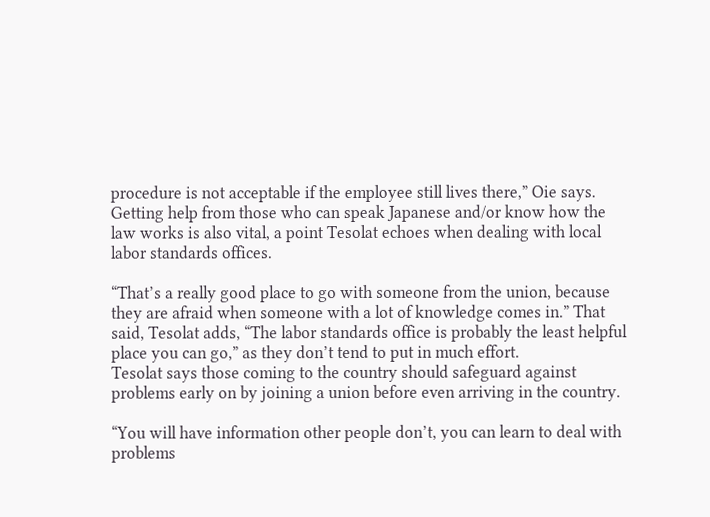procedure is not acceptable if the employee still lives there,” Oie says.
Getting help from those who can speak Japanese and/or know how the law works is also vital, a point Tesolat echoes when dealing with local labor standards offices.

“That’s a really good place to go with someone from the union, because they are afraid when someone with a lot of knowledge comes in.” That said, Tesolat adds, “The labor standards office is probably the least helpful place you can go,” as they don’t tend to put in much effort.
Tesolat says those coming to the country should safeguard against problems early on by joining a union before even arriving in the country.

“You will have information other people don’t, you can learn to deal with problems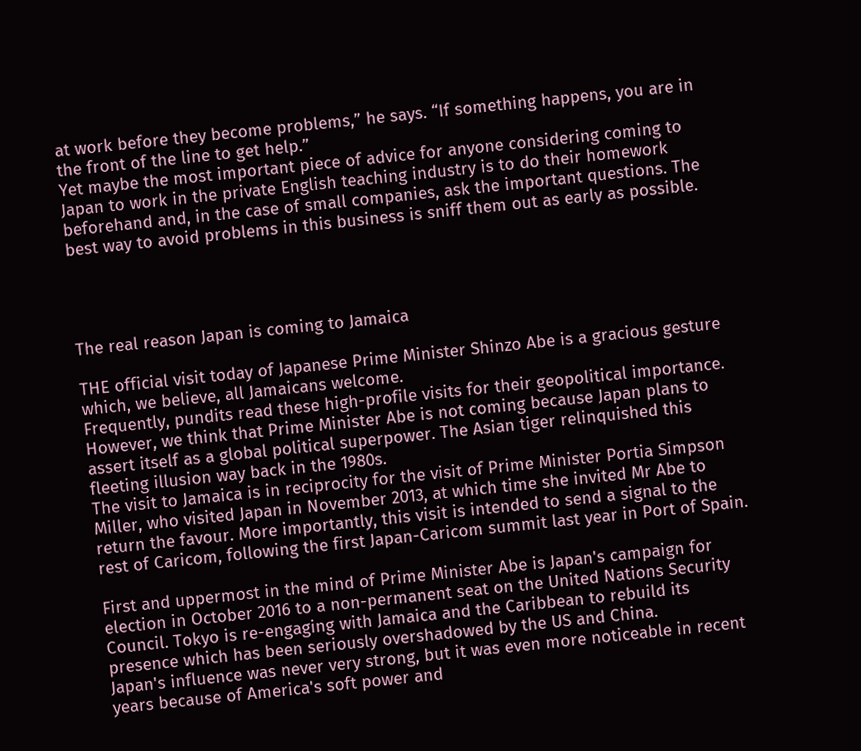at work before they become problems,” he says. “If something happens, you are in the front of the line to get help.”
Yet maybe the most important piece of advice for anyone considering coming to Japan to work in the private English teaching industry is to do their homework beforehand and, in the case of small companies, ask the important questions. The best way to avoid problems in this business is sniff them out as early as possible.




The real reason Japan is coming to Jamaica

THE official visit today of Japanese Prime Minister Shinzo Abe is a gracious gesture which, we believe, all Jamaicans welcome.
Frequently, pundits read these high-profile visits for their geopolitical importance. However, we think that Prime Minister Abe is not coming because Japan plans to assert itself as a global political superpower. The Asian tiger relinquished this fleeting illusion way back in the 1980s.
The visit to Jamaica is in reciprocity for the visit of Prime Minister Portia Simpson Miller, who visited Japan in November 2013, at which time she invited Mr Abe to return the favour. More importantly, this visit is intended to send a signal to the rest of Caricom, following the first Japan-Caricom summit last year in Port of Spain.

First and uppermost in the mind of Prime Minister Abe is Japan's campaign for election in October 2016 to a non-permanent seat on the United Nations Security Council. Tokyo is re-engaging with Jamaica and the Caribbean to rebuild its presence which has been seriously overshadowed by the US and China.
Japan's influence was never very strong, but it was even more noticeable in recent years because of America's soft power and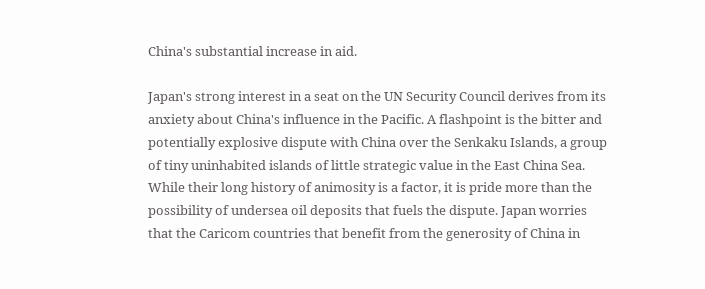China's substantial increase in aid.

Japan's strong interest in a seat on the UN Security Council derives from its anxiety about China's influence in the Pacific. A flashpoint is the bitter and potentially explosive dispute with China over the Senkaku Islands, a group of tiny uninhabited islands of little strategic value in the East China Sea.
While their long history of animosity is a factor, it is pride more than the possibility of undersea oil deposits that fuels the dispute. Japan worries that the Caricom countries that benefit from the generosity of China in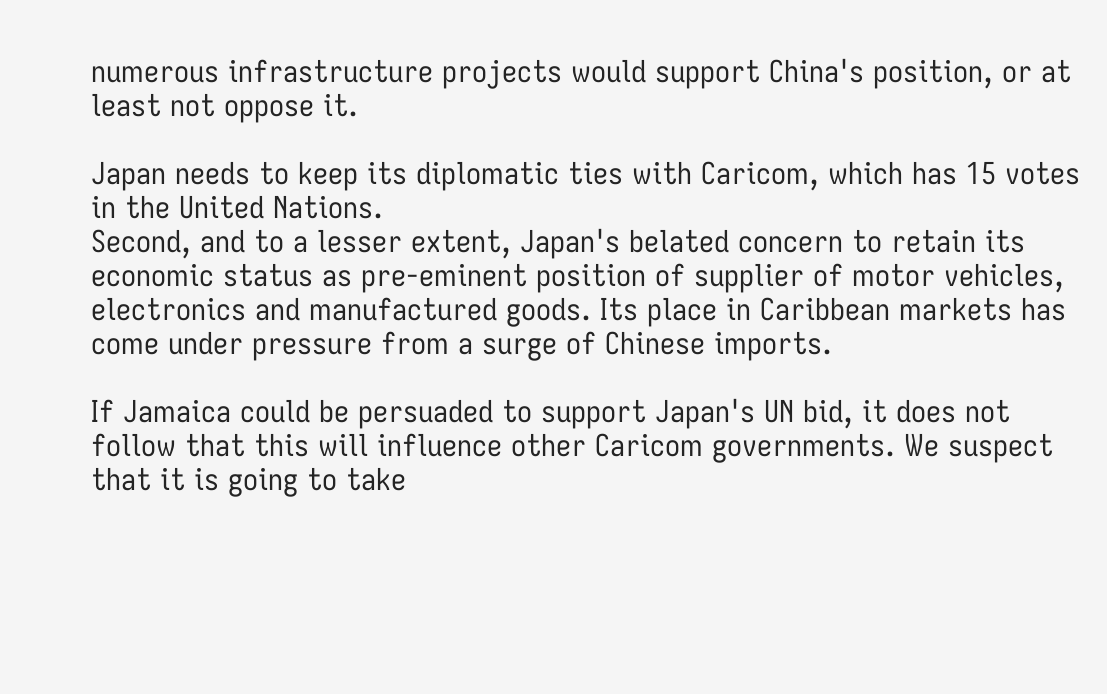numerous infrastructure projects would support China's position, or at least not oppose it.

Japan needs to keep its diplomatic ties with Caricom, which has 15 votes in the United Nations.
Second, and to a lesser extent, Japan's belated concern to retain its economic status as pre-eminent position of supplier of motor vehicles, electronics and manufactured goods. Its place in Caribbean markets has come under pressure from a surge of Chinese imports.

If Jamaica could be persuaded to support Japan's UN bid, it does not follow that this will influence other Caricom governments. We suspect that it is going to take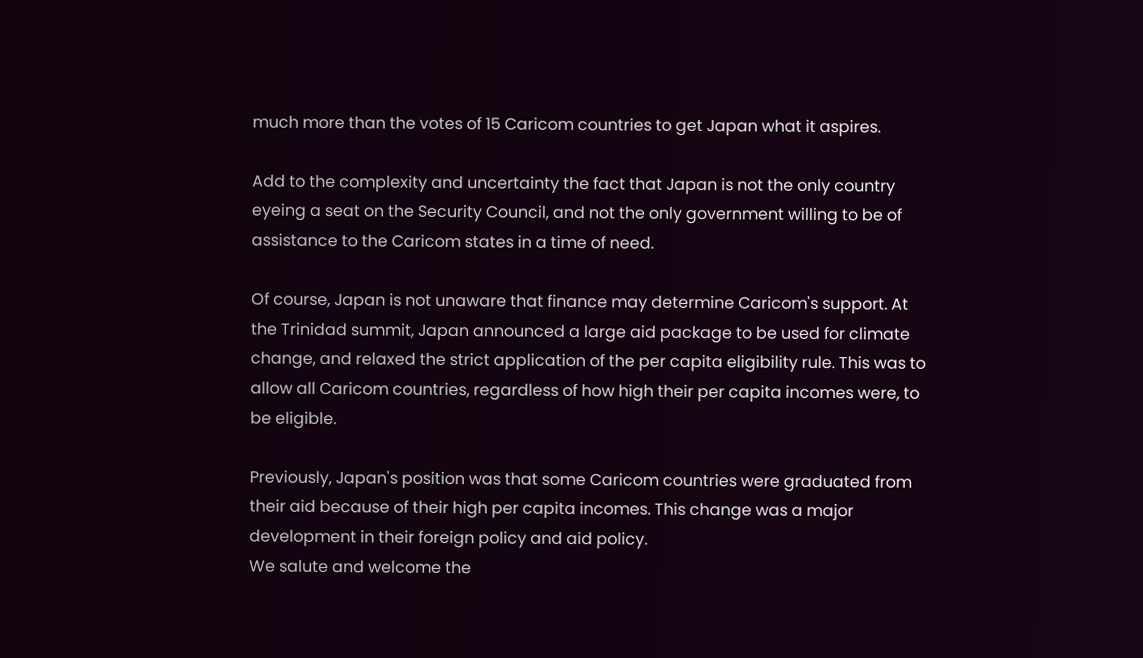much more than the votes of 15 Caricom countries to get Japan what it aspires.

Add to the complexity and uncertainty the fact that Japan is not the only country eyeing a seat on the Security Council, and not the only government willing to be of assistance to the Caricom states in a time of need.

Of course, Japan is not unaware that finance may determine Caricom's support. At the Trinidad summit, Japan announced a large aid package to be used for climate change, and relaxed the strict application of the per capita eligibility rule. This was to allow all Caricom countries, regardless of how high their per capita incomes were, to be eligible.

Previously, Japan's position was that some Caricom countries were graduated from their aid because of their high per capita incomes. This change was a major development in their foreign policy and aid policy.
We salute and welcome the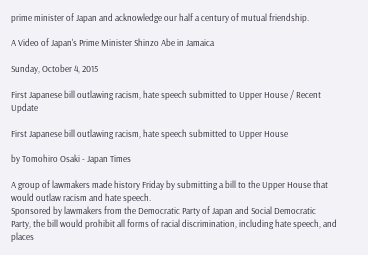prime minister of Japan and acknowledge our half a century of mutual friendship.

A Video of Japan's Prime Minister Shinzo Abe in Jamaica

Sunday, October 4, 2015

First Japanese bill outlawing racism, hate speech submitted to Upper House / Recent Update

First Japanese bill outlawing racism, hate speech submitted to Upper House

by Tomohiro Osaki - Japan Times

A group of lawmakers made history Friday by submitting a bill to the Upper House that would outlaw racism and hate speech.
Sponsored by lawmakers from the Democratic Party of Japan and Social Democratic Party, the bill would prohibit all forms of racial discrimination, including hate speech, and places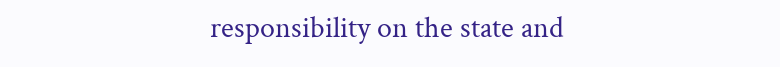responsibility on the state and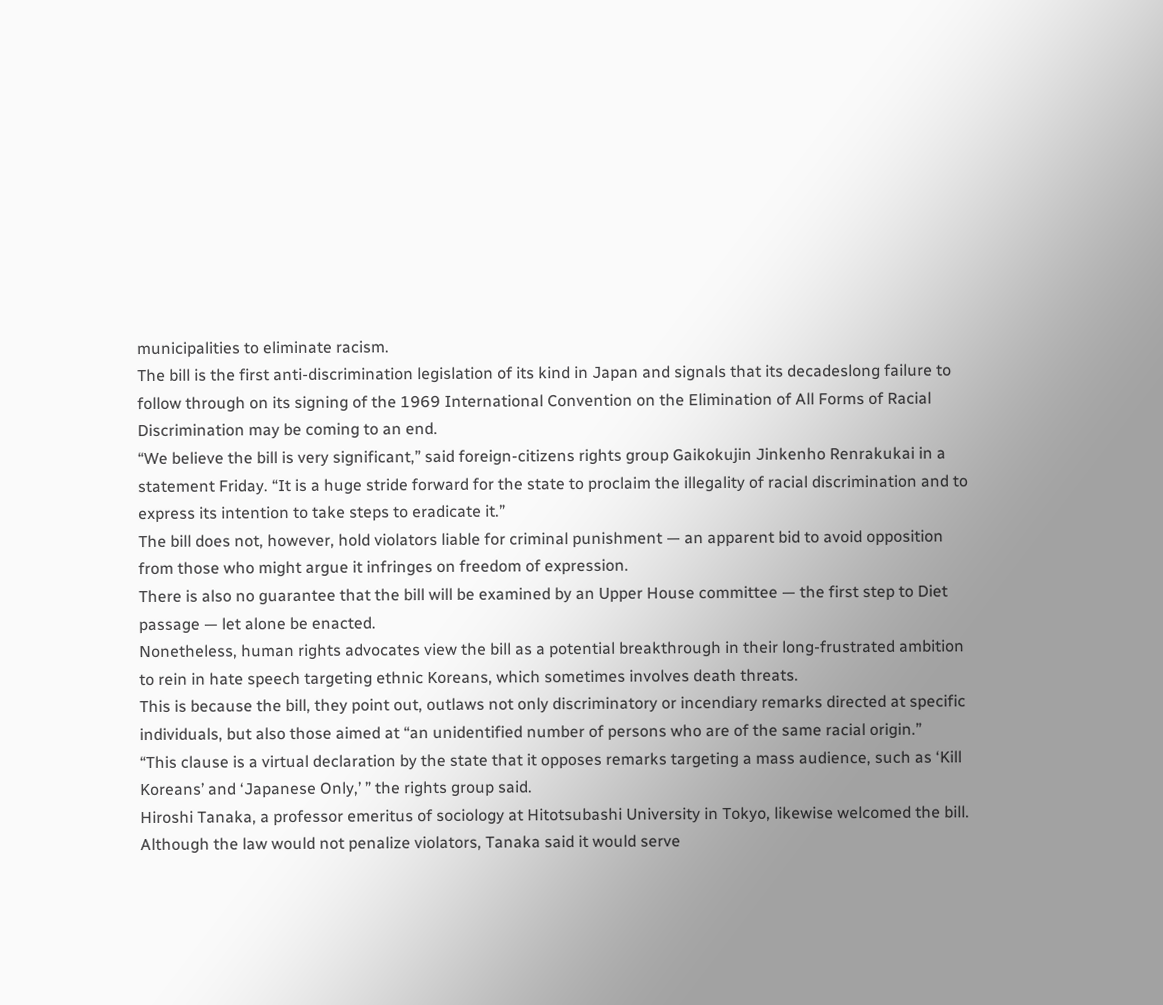municipalities to eliminate racism.
The bill is the first anti-discrimination legislation of its kind in Japan and signals that its decadeslong failure to follow through on its signing of the 1969 International Convention on the Elimination of All Forms of Racial Discrimination may be coming to an end.
“We believe the bill is very significant,” said foreign-citizens rights group Gaikokujin Jinkenho Renrakukai in a statement Friday. “It is a huge stride forward for the state to proclaim the illegality of racial discrimination and to express its intention to take steps to eradicate it.”
The bill does not, however, hold violators liable for criminal punishment — an apparent bid to avoid opposition from those who might argue it infringes on freedom of expression.
There is also no guarantee that the bill will be examined by an Upper House committee — the first step to Diet passage — let alone be enacted.
Nonetheless, human rights advocates view the bill as a potential breakthrough in their long-frustrated ambition to rein in hate speech targeting ethnic Koreans, which sometimes involves death threats.
This is because the bill, they point out, outlaws not only discriminatory or incendiary remarks directed at specific individuals, but also those aimed at “an unidentified number of persons who are of the same racial origin.”
“This clause is a virtual declaration by the state that it opposes remarks targeting a mass audience, such as ‘Kill Koreans’ and ‘Japanese Only,’ ” the rights group said.
Hiroshi Tanaka, a professor emeritus of sociology at Hitotsubashi University in Tokyo, likewise welcomed the bill.
Although the law would not penalize violators, Tanaka said it would serve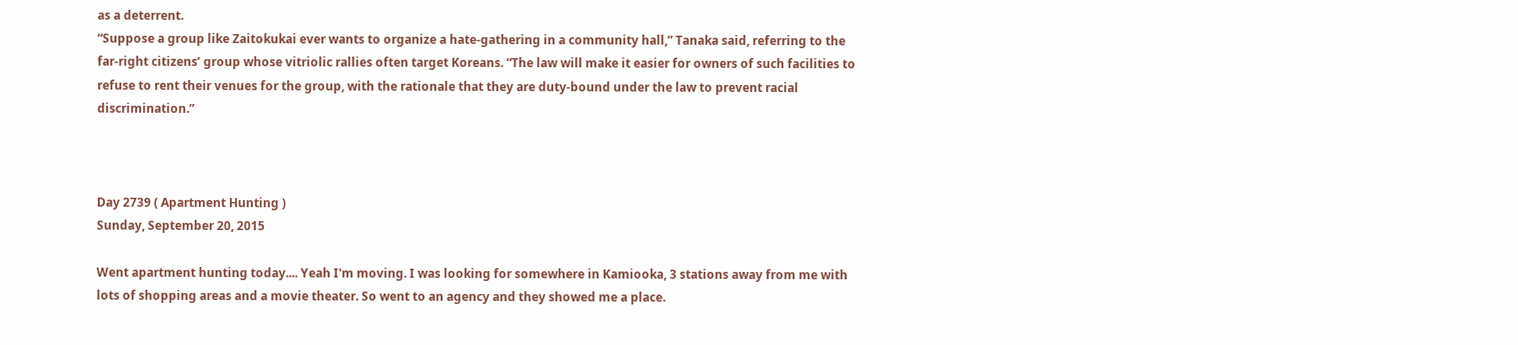as a deterrent.
“Suppose a group like Zaitokukai ever wants to organize a hate-gathering in a community hall,” Tanaka said, referring to the far-right citizens’ group whose vitriolic rallies often target Koreans. “The law will make it easier for owners of such facilities to refuse to rent their venues for the group, with the rationale that they are duty-bound under the law to prevent racial discrimination.”



Day 2739 ( Apartment Hunting )
Sunday, September 20, 2015

Went apartment hunting today.... Yeah I'm moving. I was looking for somewhere in Kamiooka, 3 stations away from me with lots of shopping areas and a movie theater. So went to an agency and they showed me a place.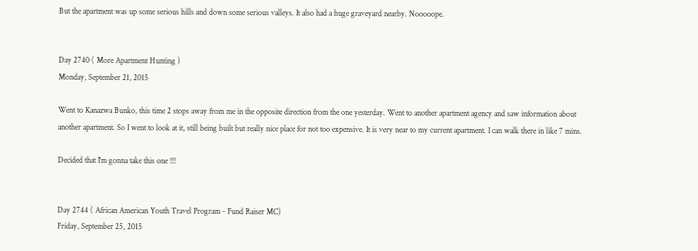But the apartment was up some serious hills and down some serious valleys. It also had a huge graveyard nearby. Nooooope.


Day 2740 ( More Apartment Hunting )
Monday, September 21, 2015

Went to Kanazwa Bunko, this time 2 stops away from me in the opposite direction from the one yesterday. Went to another apartment agency and saw information about another apartment. So I went to look at it, still being built but really nice place for not too expensive. It is very near to my current apartment. I can walk there in like 7 mins.

Decided that I'm gonna take this one !!!


Day 2744 ( African American Youth Travel Program - Fund Raiser MC)
Friday, September 25, 2015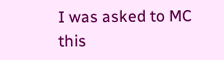I was asked to MC this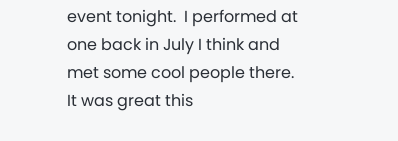event tonight.  I performed at one back in July I think and met some cool people there. It was great this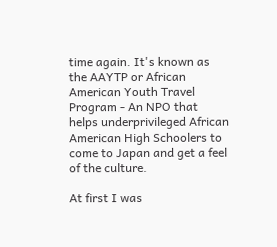time again. It's known as the AAYTP or African American Youth Travel Program - An NPO that helps underprivileged African American High Schoolers to come to Japan and get a feel of the culture.

At first I was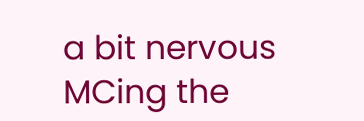a bit nervous MCing the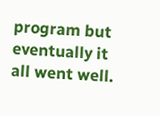program but eventually it all went well.